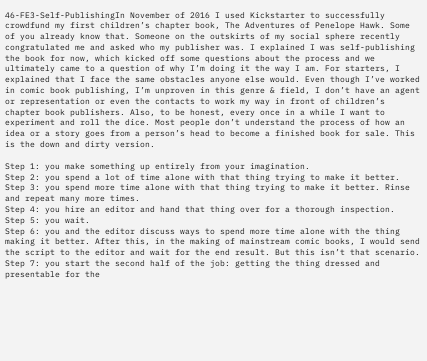46-FE3-Self-PublishingIn November of 2016 I used Kickstarter to successfully crowdfund my first children’s chapter book, The Adventures of Penelope Hawk. Some of you already know that. Someone on the outskirts of my social sphere recently congratulated me and asked who my publisher was. I explained I was self-publishing the book for now, which kicked off some questions about the process and we ultimately came to a question of why I’m doing it the way I am. For starters, I explained that I face the same obstacles anyone else would. Even though I’ve worked in comic book publishing, I’m unproven in this genre & field, I don’t have an agent or representation or even the contacts to work my way in front of children’s chapter book publishers. Also, to be honest, every once in a while I want to experiment and roll the dice. Most people don’t understand the process of how an idea or a story goes from a person’s head to become a finished book for sale. This is the down and dirty version.

Step 1: you make something up entirely from your imagination.
Step 2: you spend a lot of time alone with that thing trying to make it better.
Step 3: you spend more time alone with that thing trying to make it better. Rinse and repeat many more times.
Step 4: you hire an editor and hand that thing over for a thorough inspection.
Step 5: you wait.
Step 6: you and the editor discuss ways to spend more time alone with the thing making it better. After this, in the making of mainstream comic books, I would send the script to the editor and wait for the end result. But this isn’t that scenario.
Step 7: you start the second half of the job: getting the thing dressed and presentable for the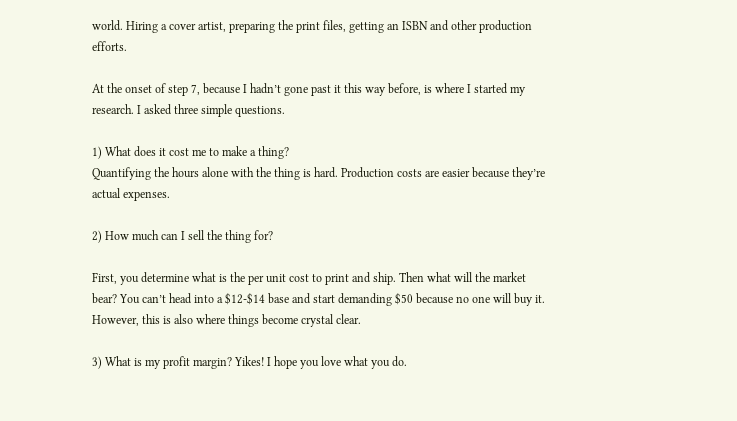world. Hiring a cover artist, preparing the print files, getting an ISBN and other production efforts.

At the onset of step 7, because I hadn’t gone past it this way before, is where I started my research. I asked three simple questions.

1) What does it cost me to make a thing?
Quantifying the hours alone with the thing is hard. Production costs are easier because they’re actual expenses.

2) How much can I sell the thing for?

First, you determine what is the per unit cost to print and ship. Then what will the market bear? You can’t head into a $12-$14 base and start demanding $50 because no one will buy it. However, this is also where things become crystal clear.

3) What is my profit margin? Yikes! I hope you love what you do.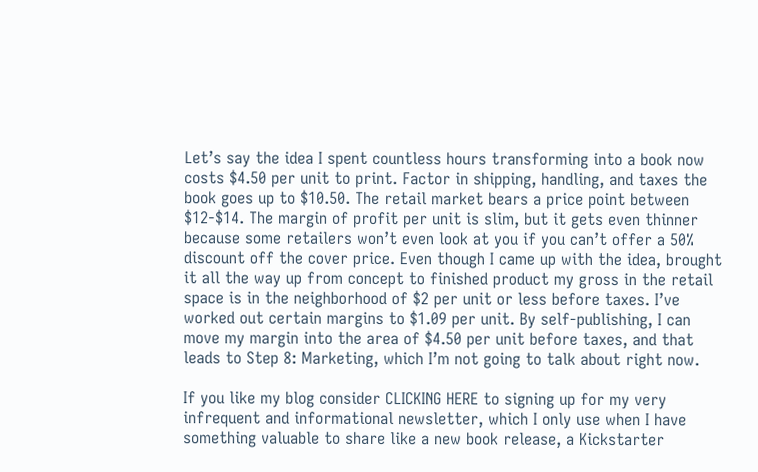Let’s say the idea I spent countless hours transforming into a book now costs $4.50 per unit to print. Factor in shipping, handling, and taxes the book goes up to $10.50. The retail market bears a price point between $12-$14. The margin of profit per unit is slim, but it gets even thinner because some retailers won’t even look at you if you can’t offer a 50% discount off the cover price. Even though I came up with the idea, brought it all the way up from concept to finished product my gross in the retail space is in the neighborhood of $2 per unit or less before taxes. I’ve worked out certain margins to $1.09 per unit. By self-publishing, I can move my margin into the area of $4.50 per unit before taxes, and that leads to Step 8: Marketing, which I’m not going to talk about right now.

If you like my blog consider CLICKING HERE to signing up for my very infrequent and informational newsletter, which I only use when I have something valuable to share like a new book release, a Kickstarter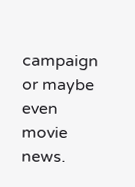campaign or maybe even movie news.